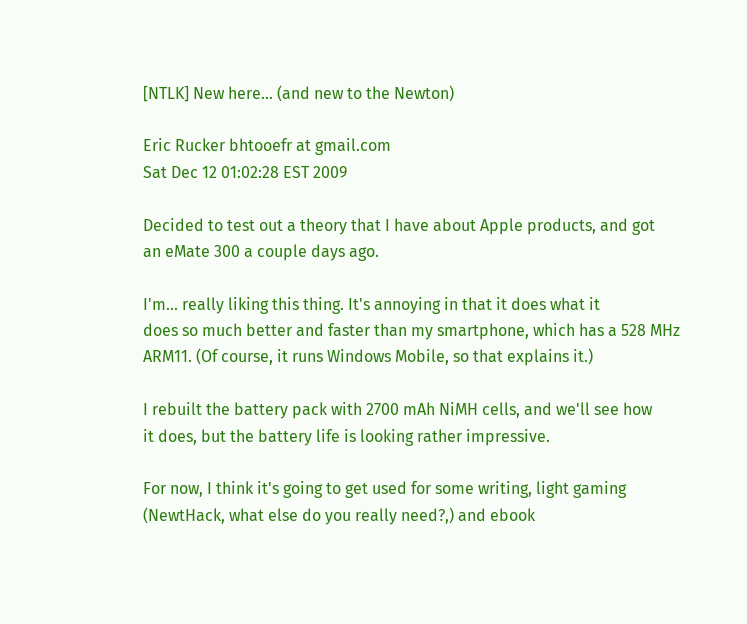[NTLK] New here... (and new to the Newton)

Eric Rucker bhtooefr at gmail.com
Sat Dec 12 01:02:28 EST 2009

Decided to test out a theory that I have about Apple products, and got
an eMate 300 a couple days ago.

I'm... really liking this thing. It's annoying in that it does what it
does so much better and faster than my smartphone, which has a 528 MHz
ARM11. (Of course, it runs Windows Mobile, so that explains it.)

I rebuilt the battery pack with 2700 mAh NiMH cells, and we'll see how
it does, but the battery life is looking rather impressive.

For now, I think it's going to get used for some writing, light gaming
(NewtHack, what else do you really need?,) and ebook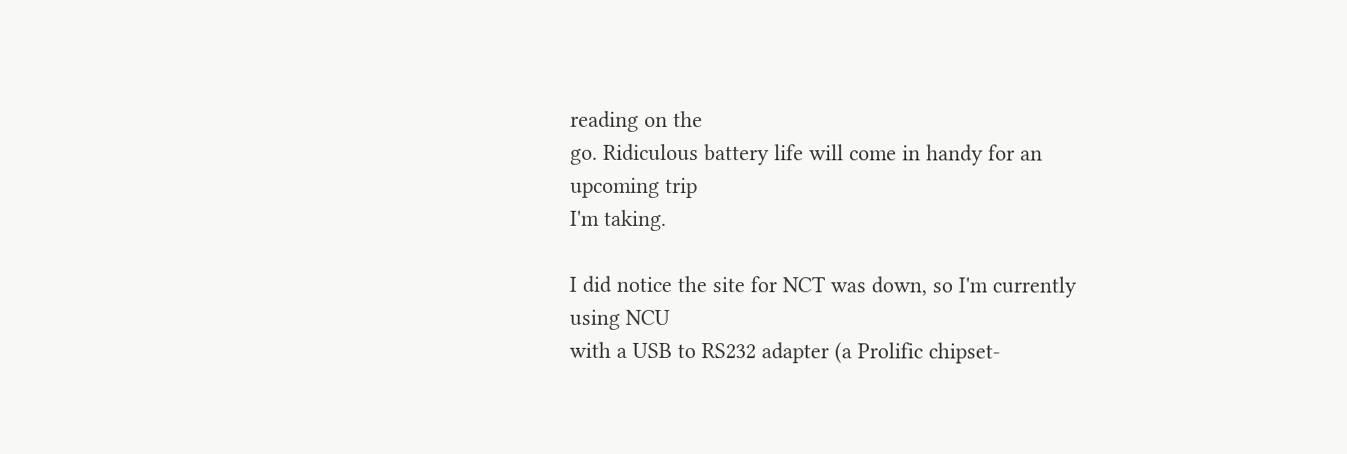reading on the
go. Ridiculous battery life will come in handy for an upcoming trip
I'm taking.

I did notice the site for NCT was down, so I'm currently using NCU
with a USB to RS232 adapter (a Prolific chipset-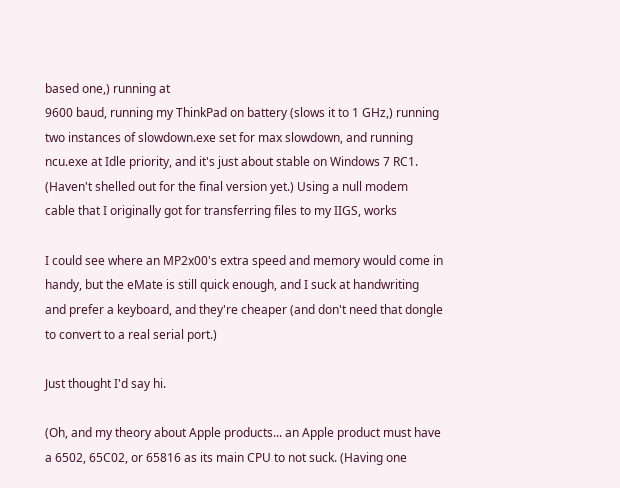based one,) running at
9600 baud, running my ThinkPad on battery (slows it to 1 GHz,) running
two instances of slowdown.exe set for max slowdown, and running
ncu.exe at Idle priority, and it's just about stable on Windows 7 RC1.
(Haven't shelled out for the final version yet.) Using a null modem
cable that I originally got for transferring files to my IIGS, works

I could see where an MP2x00's extra speed and memory would come in
handy, but the eMate is still quick enough, and I suck at handwriting
and prefer a keyboard, and they're cheaper (and don't need that dongle
to convert to a real serial port.)

Just thought I'd say hi.

(Oh, and my theory about Apple products... an Apple product must have
a 6502, 65C02, or 65816 as its main CPU to not suck. (Having one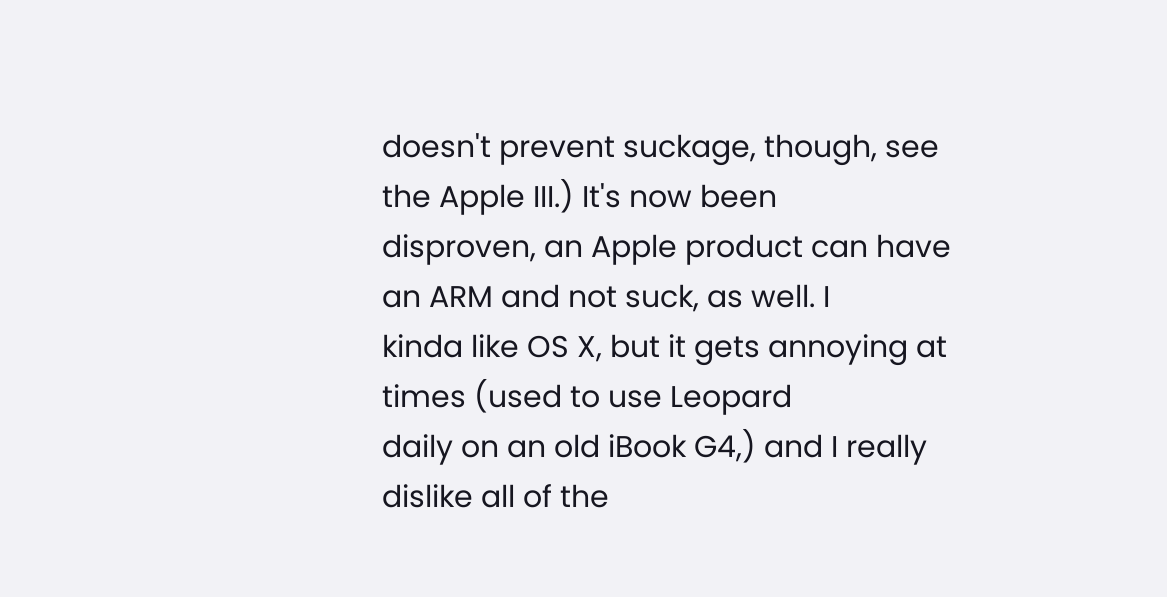doesn't prevent suckage, though, see the Apple III.) It's now been
disproven, an Apple product can have an ARM and not suck, as well. I
kinda like OS X, but it gets annoying at times (used to use Leopard
daily on an old iBook G4,) and I really dislike all of the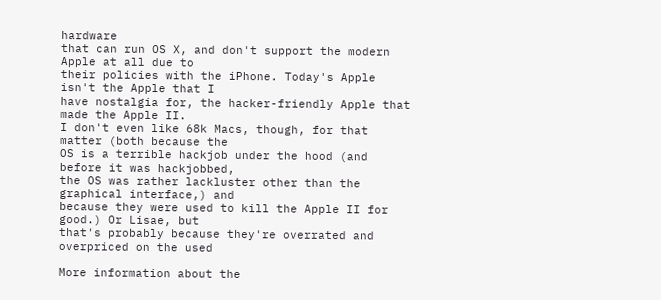hardware
that can run OS X, and don't support the modern Apple at all due to
their policies with the iPhone. Today's Apple isn't the Apple that I
have nostalgia for, the hacker-friendly Apple that made the Apple II.
I don't even like 68k Macs, though, for that matter (both because the
OS is a terrible hackjob under the hood (and before it was hackjobbed,
the OS was rather lackluster other than the graphical interface,) and
because they were used to kill the Apple II for good.) Or Lisae, but
that's probably because they're overrated and overpriced on the used

More information about the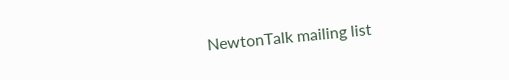NewtonTalk mailing list